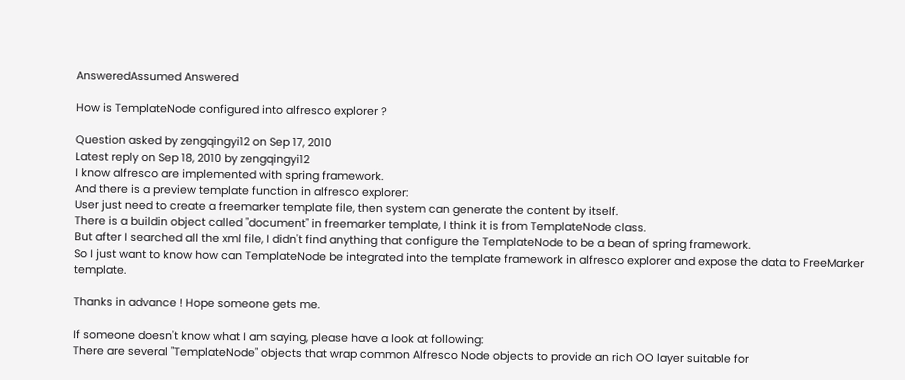AnsweredAssumed Answered

How is TemplateNode configured into alfresco explorer ?

Question asked by zengqingyi12 on Sep 17, 2010
Latest reply on Sep 18, 2010 by zengqingyi12
I know alfresco are implemented with spring framework.
And there is a preview template function in alfresco explorer:
User just need to create a freemarker template file, then system can generate the content by itself.
There is a buildin object called "document" in freemarker template, I think it is from TemplateNode class.
But after I searched all the xml file, I didn't find anything that configure the TemplateNode to be a bean of spring framework.
So I just want to know how can TemplateNode be integrated into the template framework in alfresco explorer and expose the data to FreeMarker template.

Thanks in advance ! Hope someone gets me.

If someone doesn't know what I am saying, please have a look at following:
There are several "TemplateNode" objects that wrap common Alfresco Node objects to provide an rich OO layer suitable for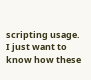scripting usage.
I just want to know how these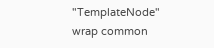"TemplateNode" wrap common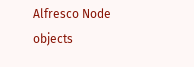Alfresco Node objects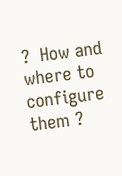?  How and where to configure them ?